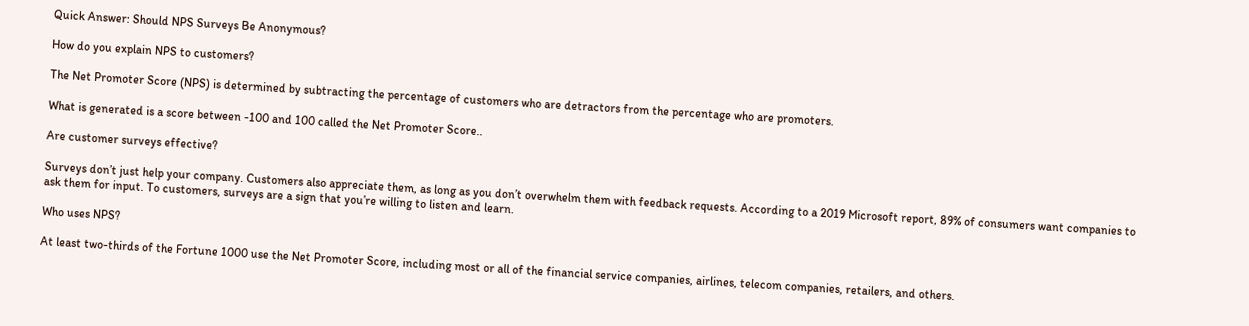Quick Answer: Should NPS Surveys Be Anonymous?

How do you explain NPS to customers?

The Net Promoter Score (NPS) is determined by subtracting the percentage of customers who are detractors from the percentage who are promoters.

What is generated is a score between -100 and 100 called the Net Promoter Score..

Are customer surveys effective?

Surveys don’t just help your company. Customers also appreciate them, as long as you don’t overwhelm them with feedback requests. According to a 2019 Microsoft report, 89% of consumers want companies to ask them for input. To customers, surveys are a sign that you’re willing to listen and learn.

Who uses NPS?

At least two-thirds of the Fortune 1000 use the Net Promoter Score, including most or all of the financial service companies, airlines, telecom companies, retailers, and others.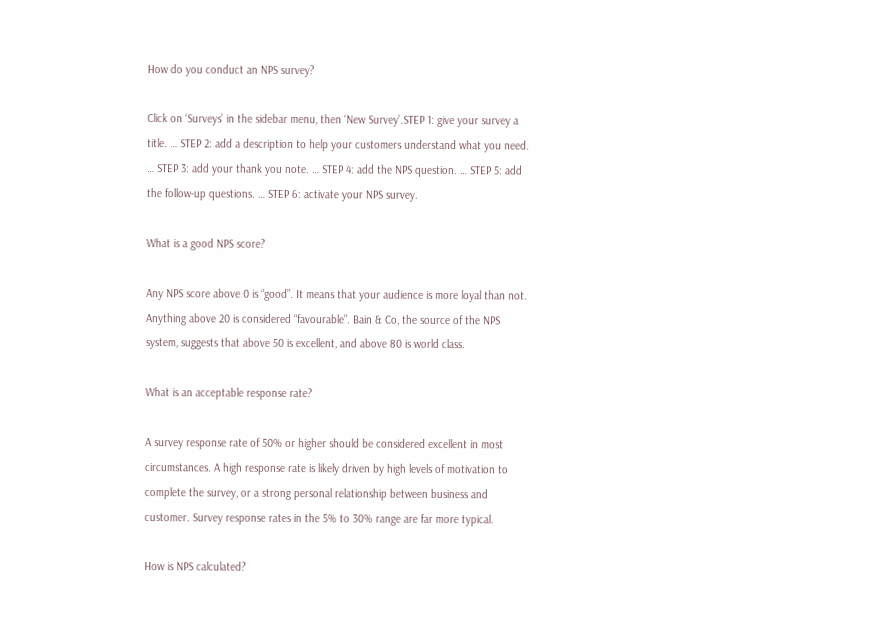How do you conduct an NPS survey?

Click on ‘Surveys’ in the sidebar menu, then ‘New Survey’.STEP 1: give your survey a title. … STEP 2: add a description to help your customers understand what you need. … STEP 3: add your thank you note. … STEP 4: add the NPS question. … STEP 5: add the follow-up questions. … STEP 6: activate your NPS survey.

What is a good NPS score?

Any NPS score above 0 is “good”. It means that your audience is more loyal than not. Anything above 20 is considered “favourable”. Bain & Co, the source of the NPS system, suggests that above 50 is excellent, and above 80 is world class.

What is an acceptable response rate?

A survey response rate of 50% or higher should be considered excellent in most circumstances. A high response rate is likely driven by high levels of motivation to complete the survey, or a strong personal relationship between business and customer. Survey response rates in the 5% to 30% range are far more typical.

How is NPS calculated?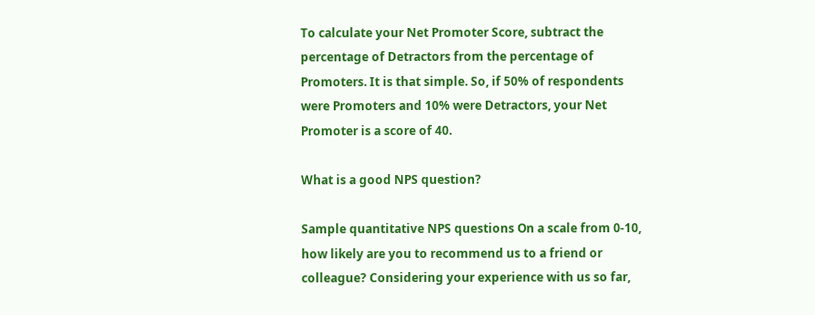To calculate your Net Promoter Score, subtract the percentage of Detractors from the percentage of Promoters. It is that simple. So, if 50% of respondents were Promoters and 10% were Detractors, your Net Promoter is a score of 40.

What is a good NPS question?

Sample quantitative NPS questions On a scale from 0-10, how likely are you to recommend us to a friend or colleague? Considering your experience with us so far,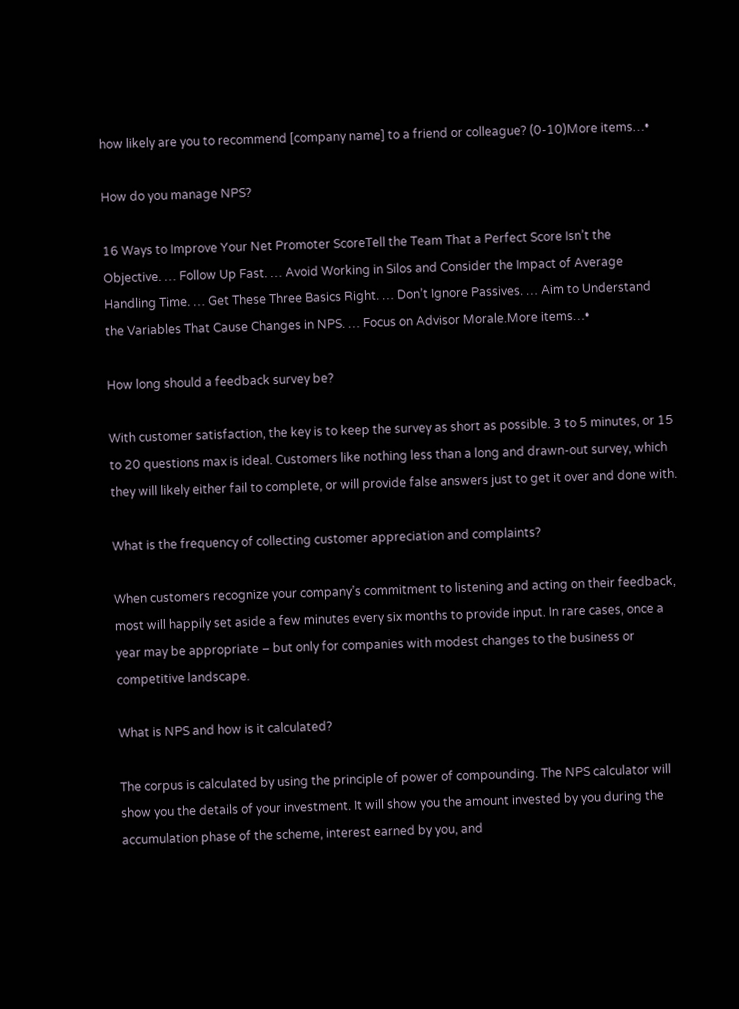how likely are you to recommend [company name] to a friend or colleague? (0-10)More items…•

How do you manage NPS?

16 Ways to Improve Your Net Promoter ScoreTell the Team That a Perfect Score Isn’t the Objective. … Follow Up Fast. … Avoid Working in Silos and Consider the Impact of Average Handling Time. … Get These Three Basics Right. … Don’t Ignore Passives. … Aim to Understand the Variables That Cause Changes in NPS. … Focus on Advisor Morale.More items…•

How long should a feedback survey be?

With customer satisfaction, the key is to keep the survey as short as possible. 3 to 5 minutes, or 15 to 20 questions max is ideal. Customers like nothing less than a long and drawn-out survey, which they will likely either fail to complete, or will provide false answers just to get it over and done with.

What is the frequency of collecting customer appreciation and complaints?

When customers recognize your company’s commitment to listening and acting on their feedback, most will happily set aside a few minutes every six months to provide input. In rare cases, once a year may be appropriate – but only for companies with modest changes to the business or competitive landscape.

What is NPS and how is it calculated?

The corpus is calculated by using the principle of power of compounding. The NPS calculator will show you the details of your investment. It will show you the amount invested by you during the accumulation phase of the scheme, interest earned by you, and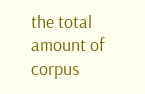the total amount of corpus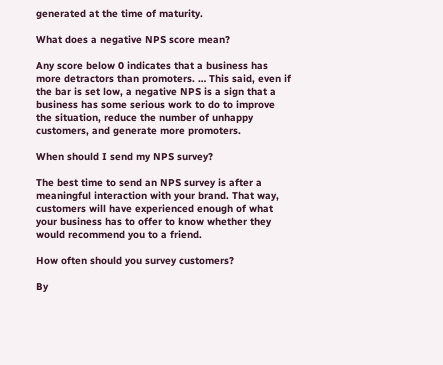generated at the time of maturity.

What does a negative NPS score mean?

Any score below 0 indicates that a business has more detractors than promoters. … This said, even if the bar is set low, a negative NPS is a sign that a business has some serious work to do to improve the situation, reduce the number of unhappy customers, and generate more promoters.

When should I send my NPS survey?

The best time to send an NPS survey is after a meaningful interaction with your brand. That way, customers will have experienced enough of what your business has to offer to know whether they would recommend you to a friend.

How often should you survey customers?

By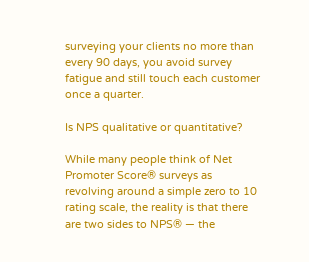surveying your clients no more than every 90 days, you avoid survey fatigue and still touch each customer once a quarter.

Is NPS qualitative or quantitative?

While many people think of Net Promoter Score® surveys as revolving around a simple zero to 10 rating scale, the reality is that there are two sides to NPS® — the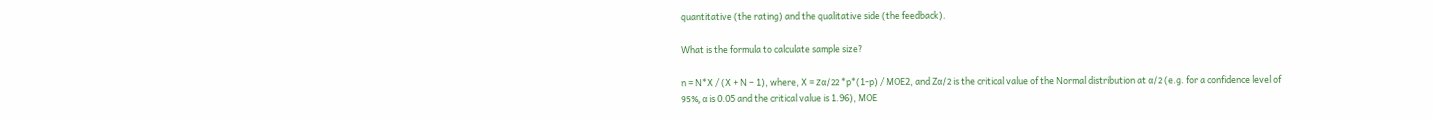quantitative (the rating) and the qualitative side (the feedback).

What is the formula to calculate sample size?

n = N*X / (X + N – 1), where, X = Zα/22 *p*(1-p) / MOE2, and Zα/2 is the critical value of the Normal distribution at α/2 (e.g. for a confidence level of 95%, α is 0.05 and the critical value is 1.96), MOE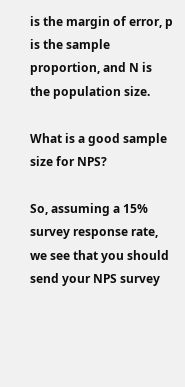is the margin of error, p is the sample proportion, and N is the population size.

What is a good sample size for NPS?

So, assuming a 15% survey response rate, we see that you should send your NPS survey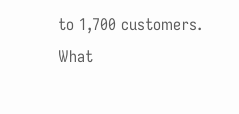to 1,700 customers. What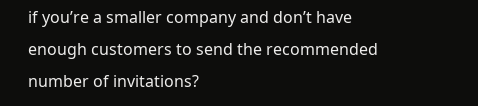if you’re a smaller company and don’t have enough customers to send the recommended number of invitations?